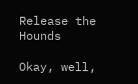Release the Hounds

Okay, well,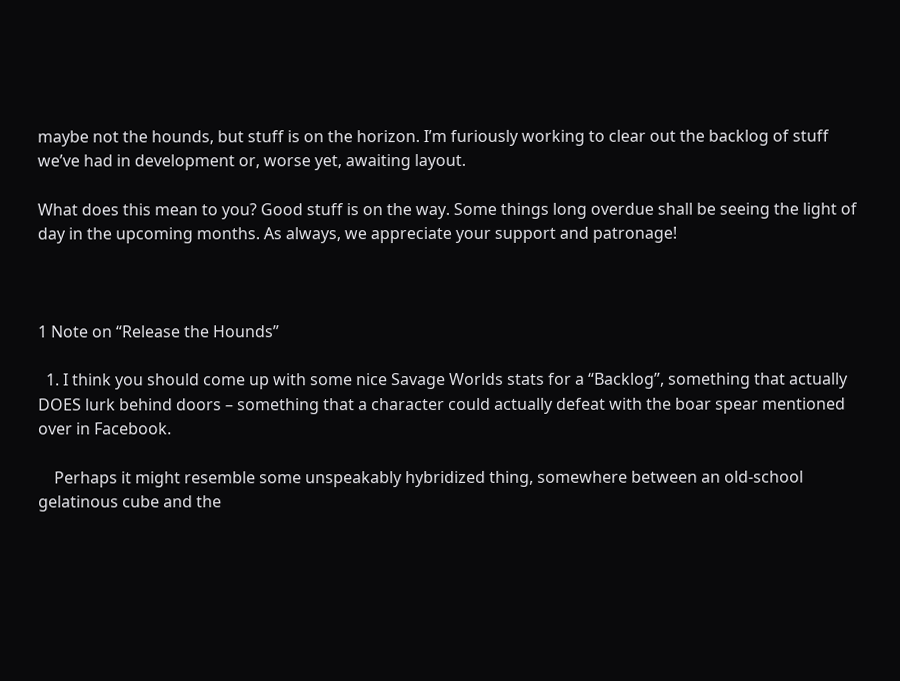maybe not the hounds, but stuff is on the horizon. I’m furiously working to clear out the backlog of stuff we’ve had in development or, worse yet, awaiting layout.

What does this mean to you? Good stuff is on the way. Some things long overdue shall be seeing the light of day in the upcoming months. As always, we appreciate your support and patronage!



1 Note on “Release the Hounds”

  1. I think you should come up with some nice Savage Worlds stats for a “Backlog”, something that actually DOES lurk behind doors – something that a character could actually defeat with the boar spear mentioned over in Facebook.

    Perhaps it might resemble some unspeakably hybridized thing, somewhere between an old-school gelatinous cube and the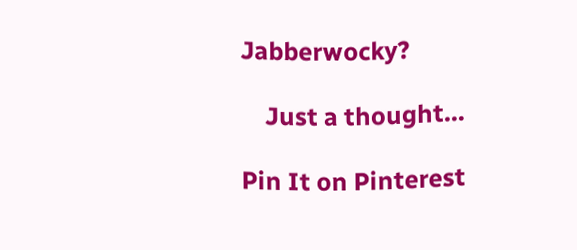Jabberwocky?

    Just a thought…

Pin It on Pinterest